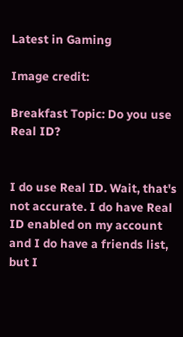Latest in Gaming

Image credit:

Breakfast Topic: Do you use Real ID?


I do use Real ID. Wait, that's not accurate. I do have Real ID enabled on my account and I do have a friends list, but I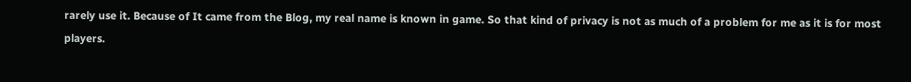rarely use it. Because of It came from the Blog, my real name is known in game. So that kind of privacy is not as much of a problem for me as it is for most players.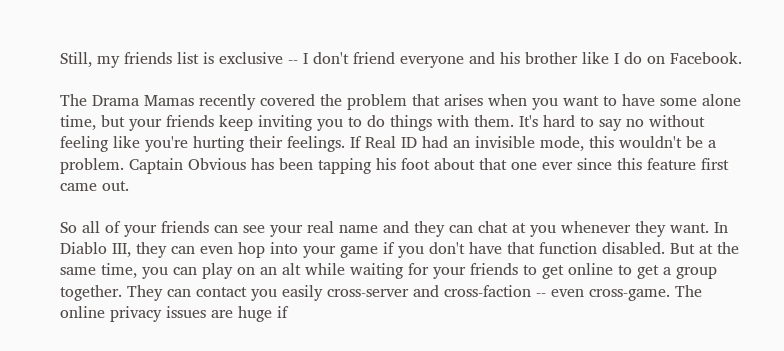Still, my friends list is exclusive -- I don't friend everyone and his brother like I do on Facebook.

The Drama Mamas recently covered the problem that arises when you want to have some alone time, but your friends keep inviting you to do things with them. It's hard to say no without feeling like you're hurting their feelings. If Real ID had an invisible mode, this wouldn't be a problem. Captain Obvious has been tapping his foot about that one ever since this feature first came out.

So all of your friends can see your real name and they can chat at you whenever they want. In Diablo III, they can even hop into your game if you don't have that function disabled. But at the same time, you can play on an alt while waiting for your friends to get online to get a group together. They can contact you easily cross-server and cross-faction -- even cross-game. The online privacy issues are huge if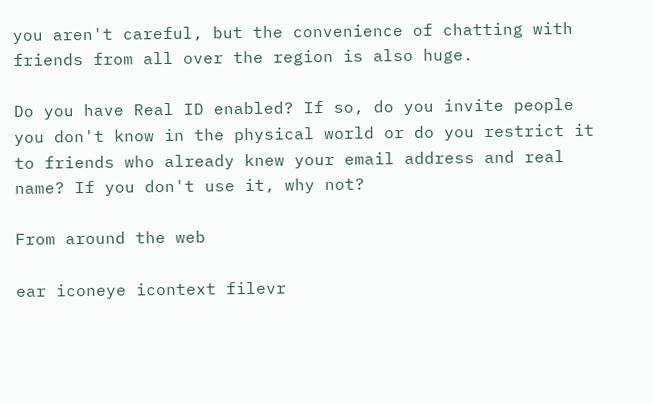you aren't careful, but the convenience of chatting with friends from all over the region is also huge.

Do you have Real ID enabled? If so, do you invite people you don't know in the physical world or do you restrict it to friends who already knew your email address and real name? If you don't use it, why not?

From around the web

ear iconeye icontext filevr